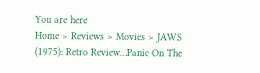You are here
Home > Reviews > Movies > JAWS (1975): Retro Review…Panic On The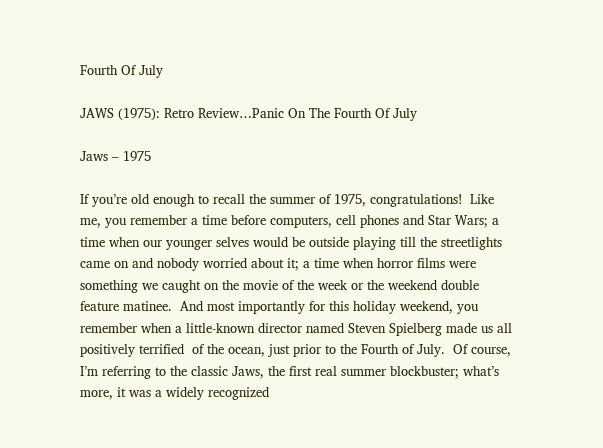Fourth Of July

JAWS (1975): Retro Review…Panic On The Fourth Of July

Jaws – 1975

If you’re old enough to recall the summer of 1975, congratulations!  Like me, you remember a time before computers, cell phones and Star Wars; a time when our younger selves would be outside playing till the streetlights came on and nobody worried about it; a time when horror films were something we caught on the movie of the week or the weekend double feature matinee.  And most importantly for this holiday weekend, you remember when a little-known director named Steven Spielberg made us all positively terrified  of the ocean, just prior to the Fourth of July.  Of course, I’m referring to the classic Jaws, the first real summer blockbuster; what’s more, it was a widely recognized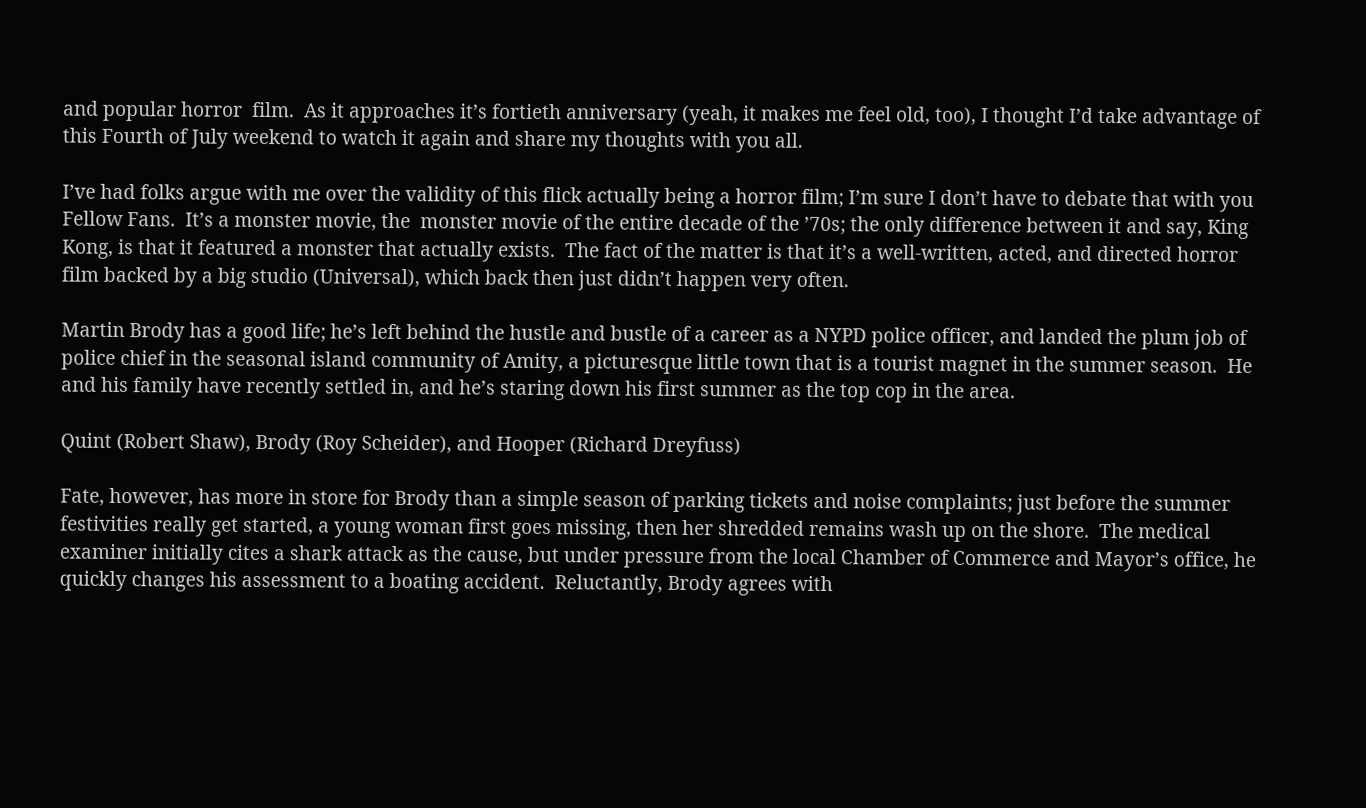and popular horror  film.  As it approaches it’s fortieth anniversary (yeah, it makes me feel old, too), I thought I’d take advantage of this Fourth of July weekend to watch it again and share my thoughts with you all.

I’ve had folks argue with me over the validity of this flick actually being a horror film; I’m sure I don’t have to debate that with you Fellow Fans.  It’s a monster movie, the  monster movie of the entire decade of the ’70s; the only difference between it and say, King Kong, is that it featured a monster that actually exists.  The fact of the matter is that it’s a well-written, acted, and directed horror film backed by a big studio (Universal), which back then just didn’t happen very often.

Martin Brody has a good life; he’s left behind the hustle and bustle of a career as a NYPD police officer, and landed the plum job of police chief in the seasonal island community of Amity, a picturesque little town that is a tourist magnet in the summer season.  He and his family have recently settled in, and he’s staring down his first summer as the top cop in the area.

Quint (Robert Shaw), Brody (Roy Scheider), and Hooper (Richard Dreyfuss)

Fate, however, has more in store for Brody than a simple season of parking tickets and noise complaints; just before the summer festivities really get started, a young woman first goes missing, then her shredded remains wash up on the shore.  The medical examiner initially cites a shark attack as the cause, but under pressure from the local Chamber of Commerce and Mayor’s office, he quickly changes his assessment to a boating accident.  Reluctantly, Brody agrees with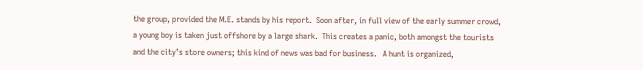the group, provided the M.E. stands by his report.  Soon after, in full view of the early summer crowd, a young boy is taken just offshore by a large shark.  This creates a panic, both amongst the tourists and the city’s store owners; this kind of news was bad for business.   A hunt is organized,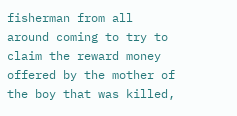fisherman from all around coming to try to claim the reward money offered by the mother of the boy that was killed,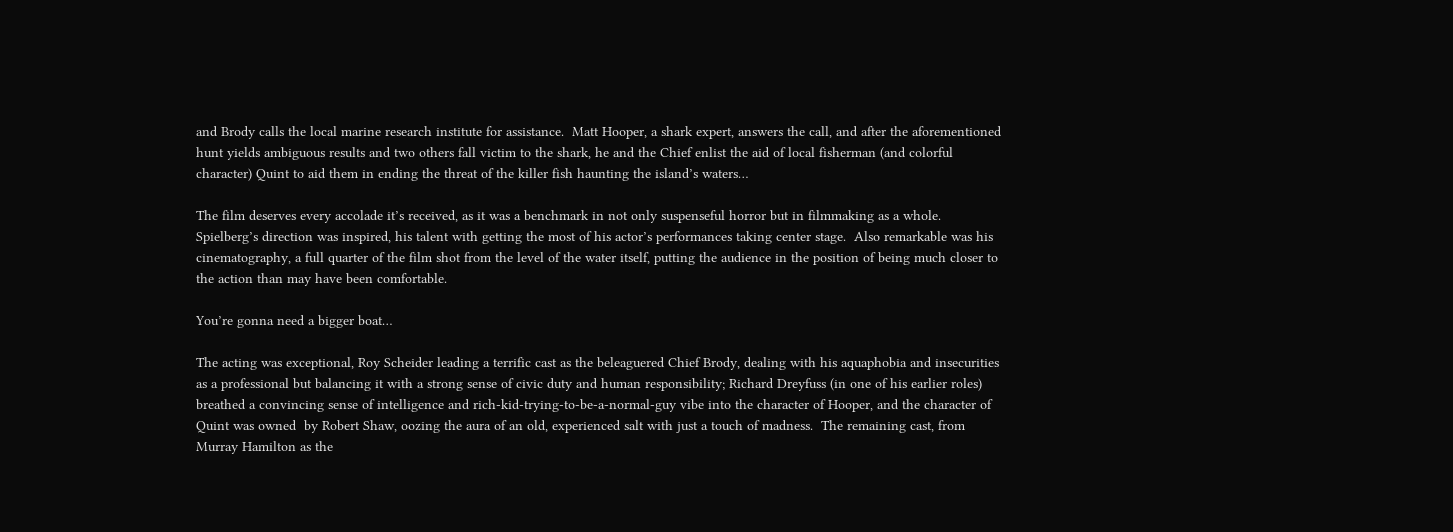and Brody calls the local marine research institute for assistance.  Matt Hooper, a shark expert, answers the call, and after the aforementioned hunt yields ambiguous results and two others fall victim to the shark, he and the Chief enlist the aid of local fisherman (and colorful character) Quint to aid them in ending the threat of the killer fish haunting the island’s waters…

The film deserves every accolade it’s received, as it was a benchmark in not only suspenseful horror but in filmmaking as a whole.  Spielberg’s direction was inspired, his talent with getting the most of his actor’s performances taking center stage.  Also remarkable was his cinematography, a full quarter of the film shot from the level of the water itself, putting the audience in the position of being much closer to the action than may have been comfortable.

You’re gonna need a bigger boat…

The acting was exceptional, Roy Scheider leading a terrific cast as the beleaguered Chief Brody, dealing with his aquaphobia and insecurities as a professional but balancing it with a strong sense of civic duty and human responsibility; Richard Dreyfuss (in one of his earlier roles) breathed a convincing sense of intelligence and rich-kid-trying-to-be-a-normal-guy vibe into the character of Hooper, and the character of Quint was owned  by Robert Shaw, oozing the aura of an old, experienced salt with just a touch of madness.  The remaining cast, from Murray Hamilton as the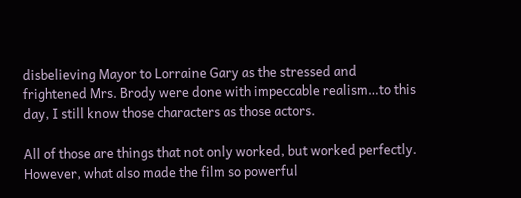disbelieving Mayor to Lorraine Gary as the stressed and frightened Mrs. Brody were done with impeccable realism…to this day, I still know those characters as those actors.

All of those are things that not only worked, but worked perfectly.  However, what also made the film so powerful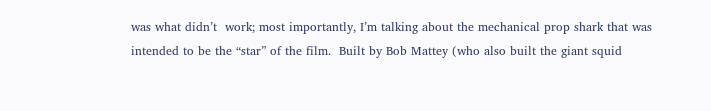was what didn’t  work; most importantly, I’m talking about the mechanical prop shark that was intended to be the “star” of the film.  Built by Bob Mattey (who also built the giant squid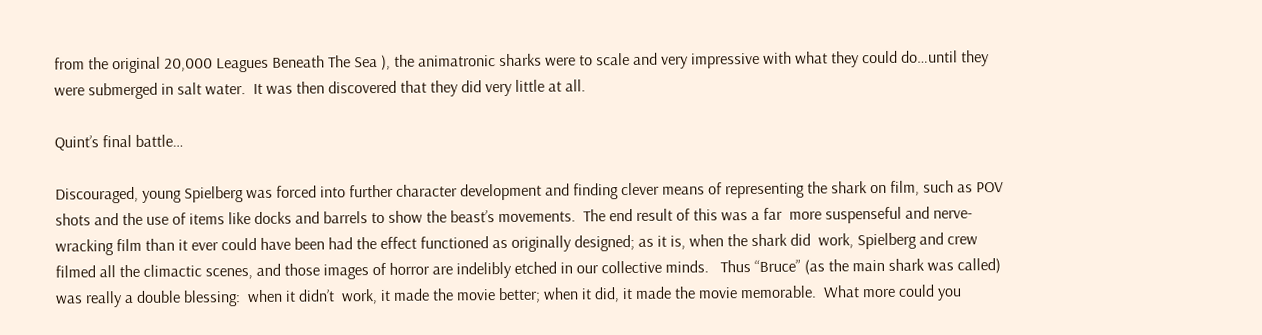from the original 20,000 Leagues Beneath The Sea ), the animatronic sharks were to scale and very impressive with what they could do…until they were submerged in salt water.  It was then discovered that they did very little at all.

Quint’s final battle…

Discouraged, young Spielberg was forced into further character development and finding clever means of representing the shark on film, such as POV shots and the use of items like docks and barrels to show the beast’s movements.  The end result of this was a far  more suspenseful and nerve-wracking film than it ever could have been had the effect functioned as originally designed; as it is, when the shark did  work, Spielberg and crew filmed all the climactic scenes, and those images of horror are indelibly etched in our collective minds.   Thus “Bruce” (as the main shark was called) was really a double blessing:  when it didn’t  work, it made the movie better; when it did, it made the movie memorable.  What more could you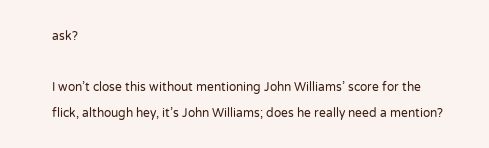ask?

I won’t close this without mentioning John Williams’ score for the flick, although hey, it’s John Williams; does he really need a mention?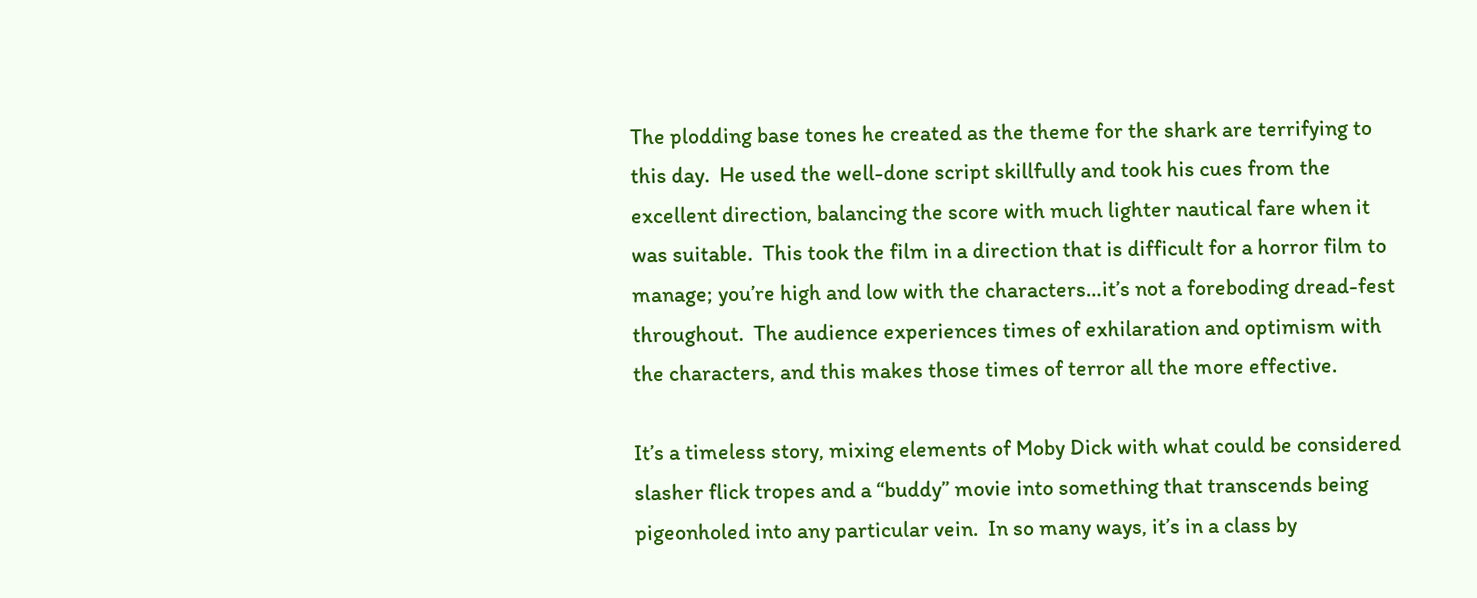The plodding base tones he created as the theme for the shark are terrifying to this day.  He used the well-done script skillfully and took his cues from the excellent direction, balancing the score with much lighter nautical fare when it was suitable.  This took the film in a direction that is difficult for a horror film to manage; you’re high and low with the characters…it’s not a foreboding dread-fest throughout.  The audience experiences times of exhilaration and optimism with the characters, and this makes those times of terror all the more effective.

It’s a timeless story, mixing elements of Moby Dick with what could be considered slasher flick tropes and a “buddy” movie into something that transcends being pigeonholed into any particular vein.  In so many ways, it’s in a class by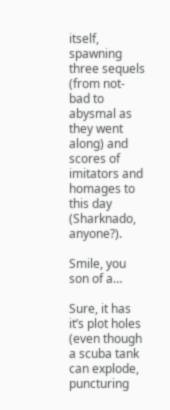itself, spawning three sequels (from not-bad to abysmal as they went along) and scores of imitators and homages to this day (Sharknado, anyone?).

Smile, you son of a…

Sure, it has it’s plot holes (even though a scuba tank can explode, puncturing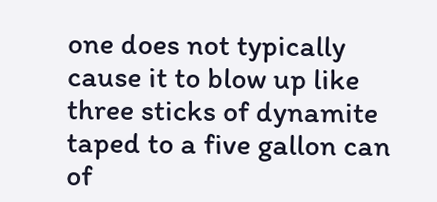one does not typically cause it to blow up like three sticks of dynamite taped to a five gallon can of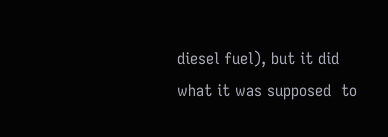diesel fuel), but it did what it was supposed  to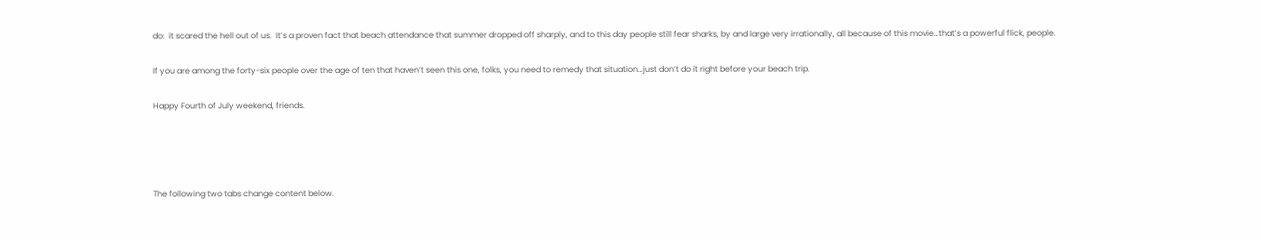do:  it scared the hell out of us.  It’s a proven fact that beach attendance that summer dropped off sharply, and to this day people still fear sharks, by and large very irrationally, all because of this movie…that’s a powerful flick, people.

If you are among the forty-six people over the age of ten that haven’t seen this one, folks, you need to remedy that situation…just don’t do it right before your beach trip.

Happy Fourth of July weekend, friends.




The following two tabs change content below.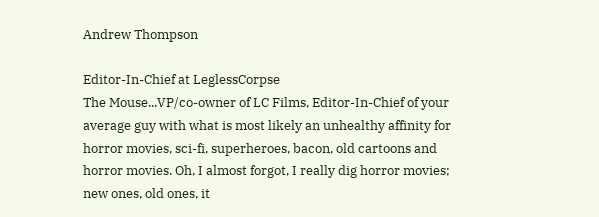Andrew Thompson

Editor-In-Chief at LeglessCorpse
The Mouse...VP/co-owner of LC Films, Editor-In-Chief of your average guy with what is most likely an unhealthy affinity for horror movies, sci-fi, superheroes, bacon, old cartoons and horror movies. Oh, I almost forgot, I really dig horror movies; new ones, old ones, it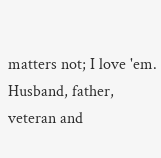matters not; I love 'em. Husband, father, veteran and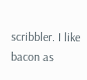scribbler. I like bacon as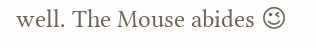well. The Mouse abides 😉